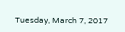Tuesday, March 7, 2017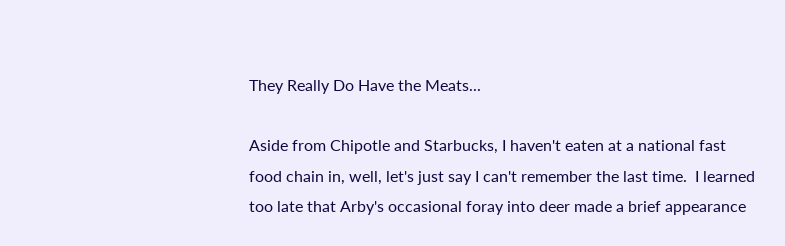They Really Do Have the Meats...

Aside from Chipotle and Starbucks, I haven't eaten at a national fast food chain in, well, let's just say I can't remember the last time.  I learned too late that Arby's occasional foray into deer made a brief appearance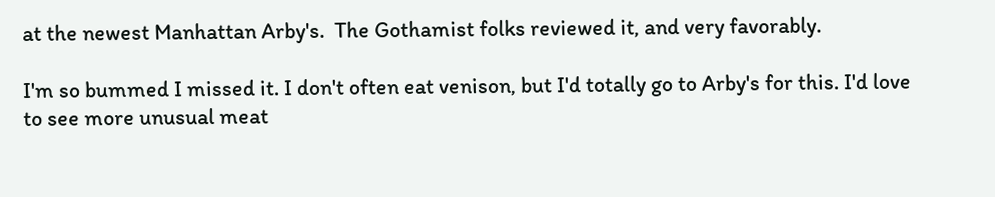at the newest Manhattan Arby's.  The Gothamist folks reviewed it, and very favorably.

I'm so bummed I missed it. I don't often eat venison, but I'd totally go to Arby's for this. I'd love to see more unusual meat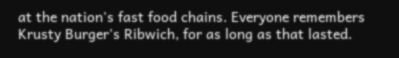at the nation's fast food chains. Everyone remembers Krusty Burger's Ribwich, for as long as that lasted.